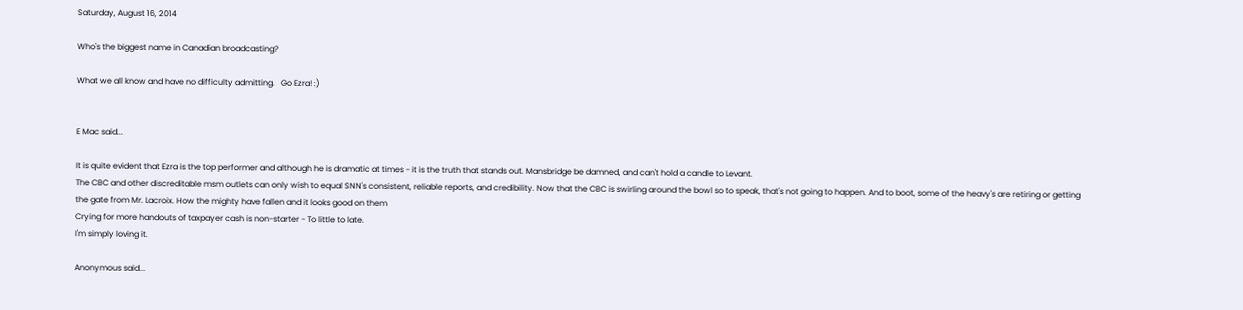Saturday, August 16, 2014

Who's the biggest name in Canadian broadcasting?

What we all know and have no difficulty admitting.   Go Ezra! :)


E Mac said...

It is quite evident that Ezra is the top performer and although he is dramatic at times - it is the truth that stands out. Mansbridge be damned, and can't hold a candle to Levant.
The CBC and other discreditable msm outlets can only wish to equal SNN's consistent, reliable reports, and credibility. Now that the CBC is swirling around the bowl so to speak, that's not going to happen. And to boot, some of the heavy's are retiring or getting the gate from Mr. Lacroix. How the mighty have fallen and it looks good on them
Crying for more handouts of taxpayer cash is non-starter - To little to late.
I'm simply loving it.

Anonymous said...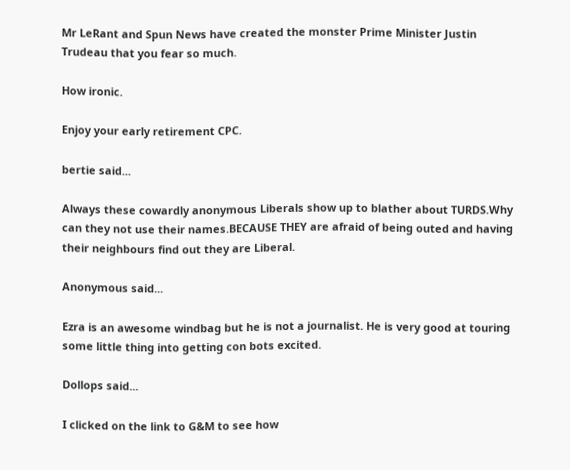Mr LeRant and Spun News have created the monster Prime Minister Justin Trudeau that you fear so much.

How ironic.

Enjoy your early retirement CPC.

bertie said...

Always these cowardly anonymous Liberals show up to blather about TURDS.Why can they not use their names.BECAUSE THEY are afraid of being outed and having their neighbours find out they are Liberal.

Anonymous said...

Ezra is an awesome windbag but he is not a journalist. He is very good at touring some little thing into getting con bots excited.

Dollops said...

I clicked on the link to G&M to see how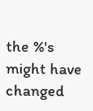the %'s might have changed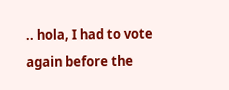.. hola, I had to vote again before the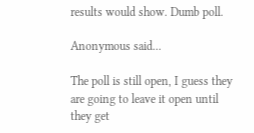results would show. Dumb poll.

Anonymous said...

The poll is still open, I guess they are going to leave it open until they get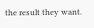the result they want.